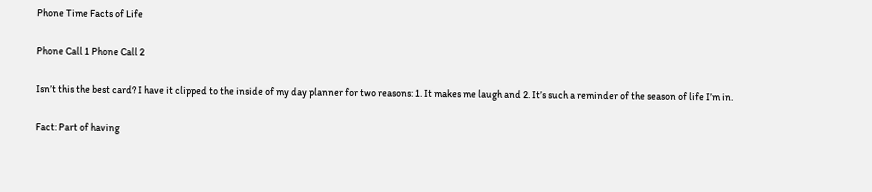Phone Time Facts of Life

Phone Call 1 Phone Call 2

Isn’t this the best card? I have it clipped to the inside of my day planner for two reasons: 1. It makes me laugh and 2. It’s such a reminder of the season of life I’m in.

Fact: Part of having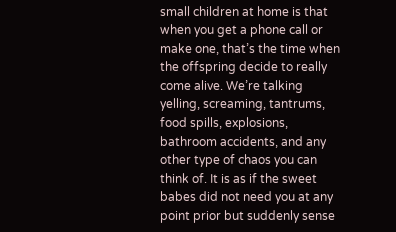small children at home is that when you get a phone call or make one, that’s the time when the offspring decide to really come alive. We’re talking yelling, screaming, tantrums, food spills, explosions, bathroom accidents, and any other type of chaos you can think of. It is as if the sweet babes did not need you at any point prior but suddenly sense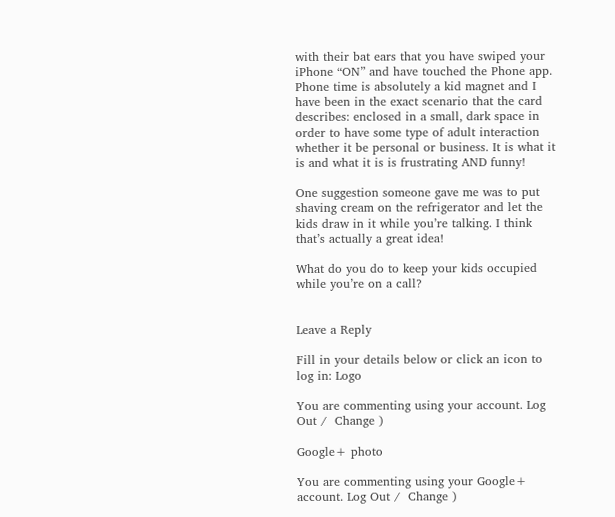with their bat ears that you have swiped your iPhone “ON” and have touched the Phone app. Phone time is absolutely a kid magnet and I have been in the exact scenario that the card describes: enclosed in a small, dark space in order to have some type of adult interaction whether it be personal or business. It is what it is and what it is is frustrating AND funny!

One suggestion someone gave me was to put shaving cream on the refrigerator and let the kids draw in it while you’re talking. I think that’s actually a great idea!

What do you do to keep your kids occupied while you’re on a call?


Leave a Reply

Fill in your details below or click an icon to log in: Logo

You are commenting using your account. Log Out /  Change )

Google+ photo

You are commenting using your Google+ account. Log Out /  Change )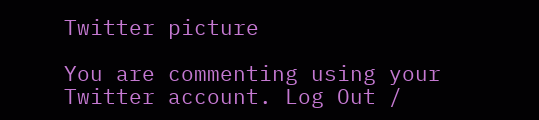Twitter picture

You are commenting using your Twitter account. Log Out /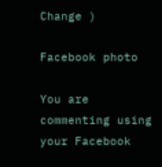Change )

Facebook photo

You are commenting using your Facebook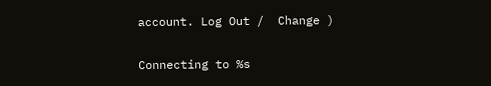account. Log Out /  Change )


Connecting to %s